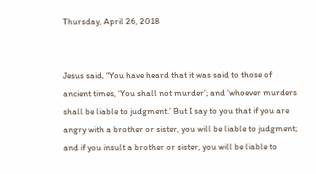Thursday, April 26, 2018


Jesus said, “You have heard that it was said to those of ancient times, ‘You shall not murder’; and ‘whoever murders shall be liable to judgment.’ But I say to you that if you are angry with a brother or sister, you will be liable to judgment; and if you insult a brother or sister, you will be liable to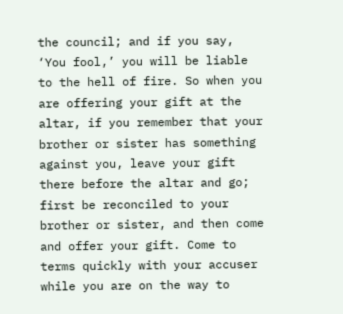the council; and if you say, ‘You fool,’ you will be liable to the hell of fire. So when you are offering your gift at the altar, if you remember that your brother or sister has something against you, leave your gift there before the altar and go; first be reconciled to your brother or sister, and then come and offer your gift. Come to terms quickly with your accuser while you are on the way to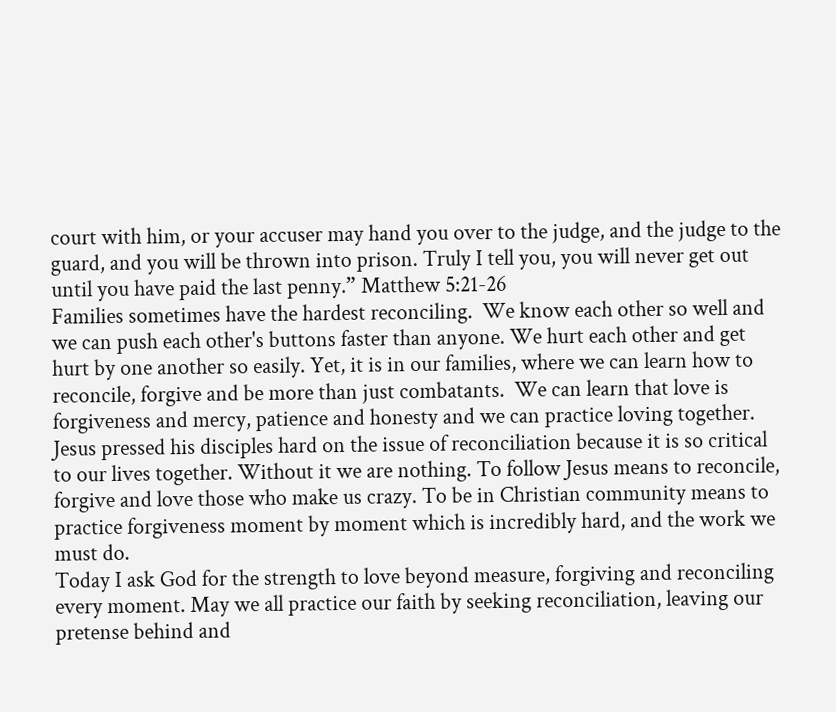court with him, or your accuser may hand you over to the judge, and the judge to the guard, and you will be thrown into prison. Truly I tell you, you will never get out until you have paid the last penny.” Matthew 5:21-26
Families sometimes have the hardest reconciling.  We know each other so well and we can push each other's buttons faster than anyone. We hurt each other and get hurt by one another so easily. Yet, it is in our families, where we can learn how to reconcile, forgive and be more than just combatants.  We can learn that love is forgiveness and mercy, patience and honesty and we can practice loving together.
Jesus pressed his disciples hard on the issue of reconciliation because it is so critical to our lives together. Without it we are nothing. To follow Jesus means to reconcile, forgive and love those who make us crazy. To be in Christian community means to practice forgiveness moment by moment which is incredibly hard, and the work we must do.
Today I ask God for the strength to love beyond measure, forgiving and reconciling every moment. May we all practice our faith by seeking reconciliation, leaving our pretense behind and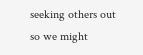seeking others out so we might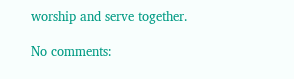worship and serve together.

No comments: